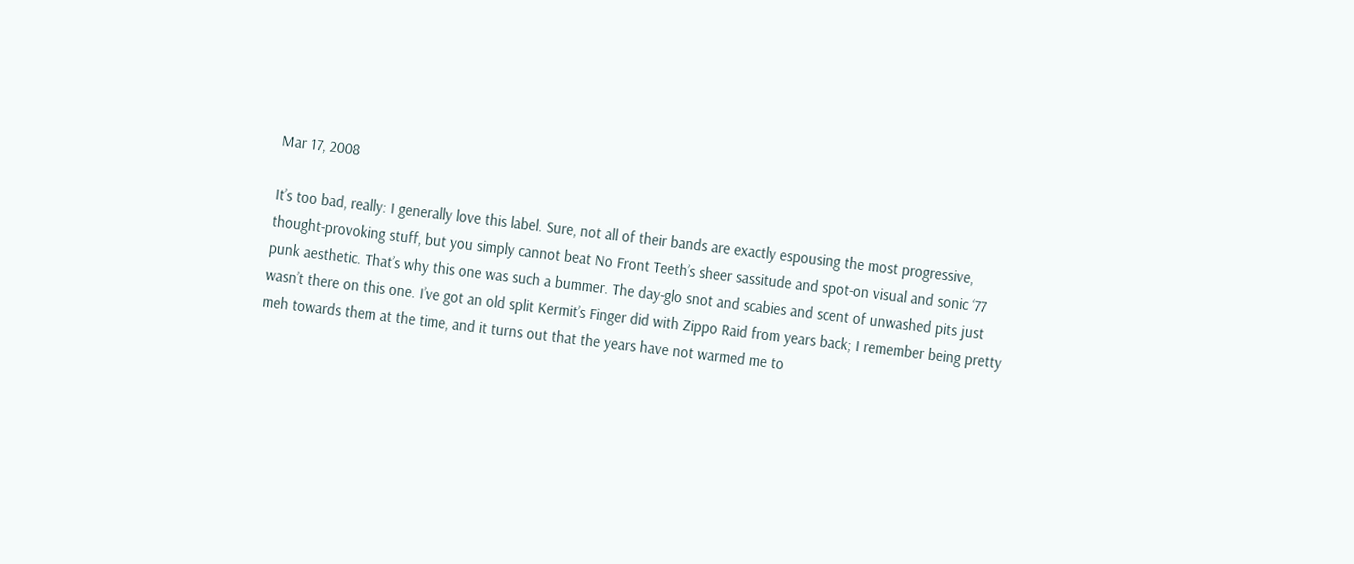Mar 17, 2008

It’s too bad, really: I generally love this label. Sure, not all of their bands are exactly espousing the most progressive, thought-provoking stuff, but you simply cannot beat No Front Teeth’s sheer sassitude and spot-on visual and sonic ‘77 punk aesthetic. That’s why this one was such a bummer. The day-glo snot and scabies and scent of unwashed pits just wasn’t there on this one. I’ve got an old split Kermit’s Finger did with Zippo Raid from years back; I remember being pretty meh towards them at the time, and it turns out that the years have not warmed me to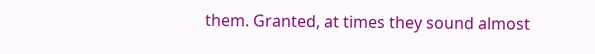them. Granted, at times they sound almost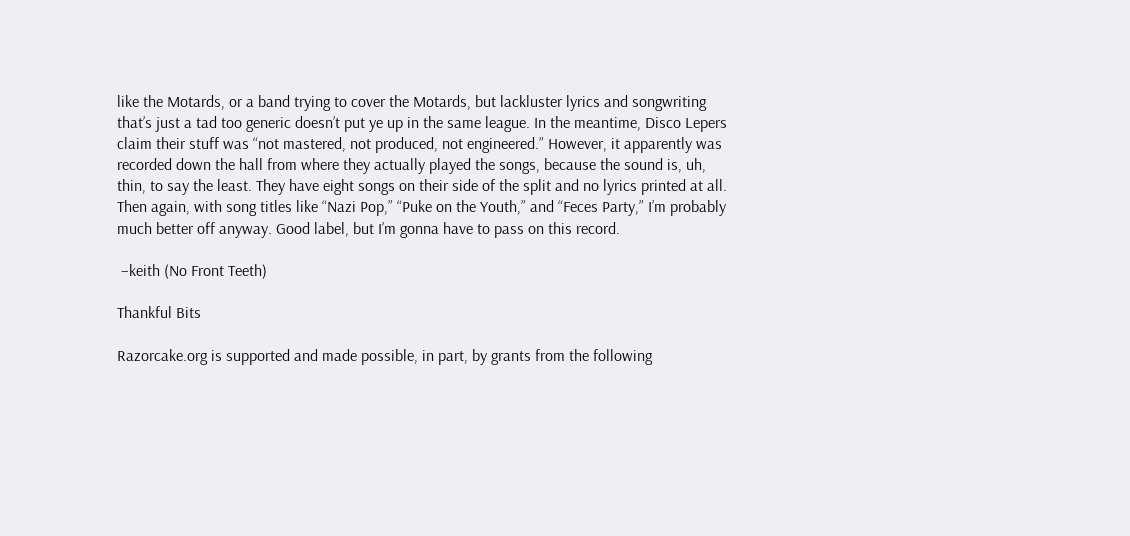like the Motards, or a band trying to cover the Motards, but lackluster lyrics and songwriting that’s just a tad too generic doesn’t put ye up in the same league. In the meantime, Disco Lepers claim their stuff was “not mastered, not produced, not engineered.” However, it apparently was recorded down the hall from where they actually played the songs, because the sound is, uh, thin, to say the least. They have eight songs on their side of the split and no lyrics printed at all. Then again, with song titles like “Nazi Pop,” “Puke on the Youth,” and “Feces Party,” I’m probably much better off anyway. Good label, but I’m gonna have to pass on this record.

 –keith (No Front Teeth)

Thankful Bits

Razorcake.org is supported and made possible, in part, by grants from the following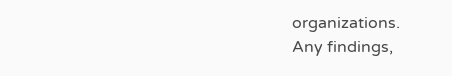organizations.
Any findings,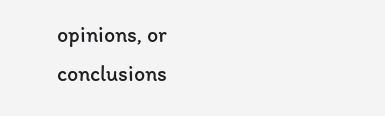opinions, or conclusions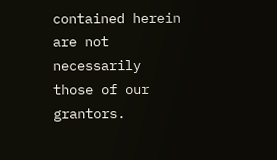contained herein are not necessarily those of our grantors.